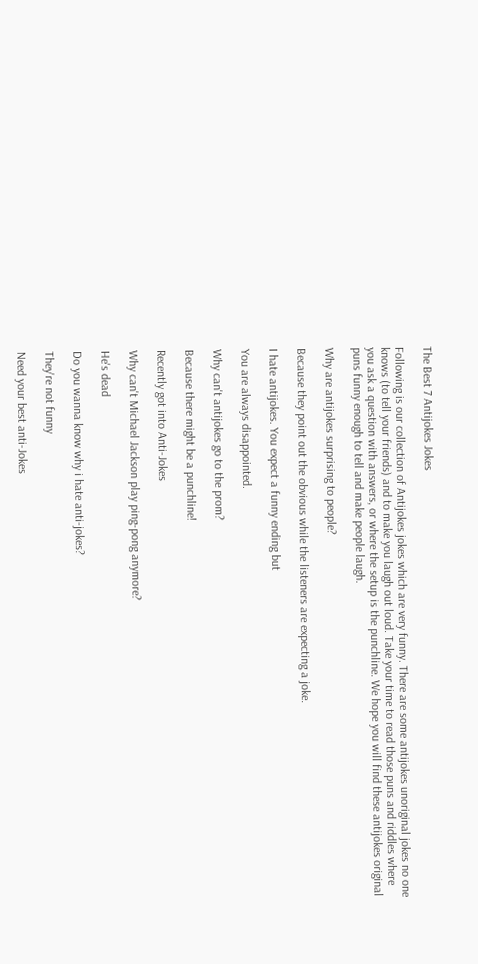The Best 7 Antijokes Jokes

Following is our collection of Antijokes jokes which are very funny. There are some antijokes unoriginal jokes no one knows (to tell your friends) and to make you laugh out loud. Take your time to read those puns and riddles where you ask a question with answers, or where the setup is the punchline. We hope you will find these antijokes original puns funny enough to tell and make people laugh.

Why are antijokes surprising to people?

Because they point out the obvious while the listeners are expecting a joke.

I hate antijokes. You expect a funny ending but

You are always disappointed.

Why can't antijokes go to the prom?

Because there might be a punchline!

Recently got into Anti-Jokes

Why can't Michael Jackson play ping-pong anymore?

He's dead

Do you wanna know why i hate anti-jokes?

They're not funny

Need your best anti-Jokes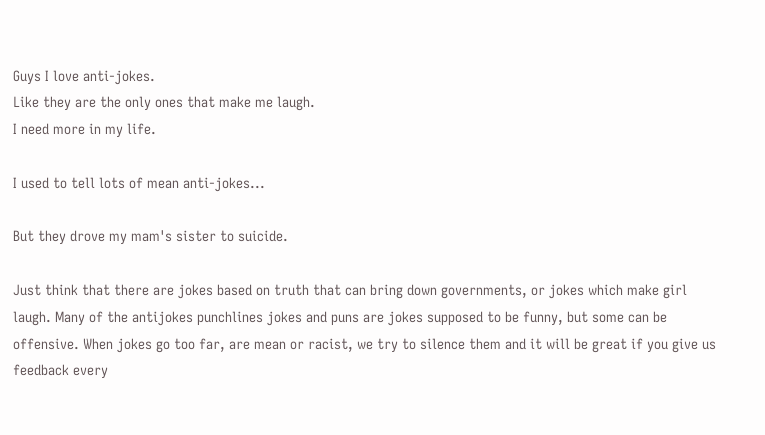Guys I love anti-jokes.
Like they are the only ones that make me laugh.
I need more in my life.

I used to tell lots of mean anti-jokes...

But they drove my mam's sister to suicide.

Just think that there are jokes based on truth that can bring down governments, or jokes which make girl laugh. Many of the antijokes punchlines jokes and puns are jokes supposed to be funny, but some can be offensive. When jokes go too far, are mean or racist, we try to silence them and it will be great if you give us feedback every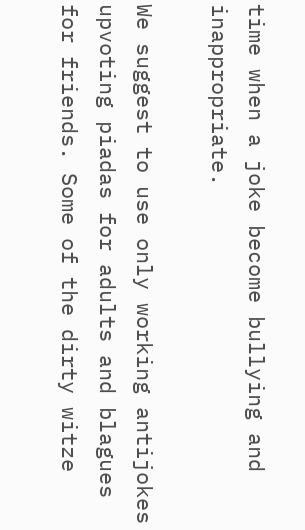time when a joke become bullying and inappropriate.

We suggest to use only working antijokes upvoting piadas for adults and blagues for friends. Some of the dirty witze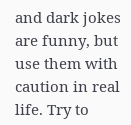and dark jokes are funny, but use them with caution in real life. Try to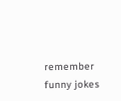remember funny jokes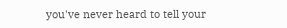you've never heard to tell your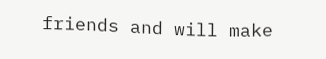friends and will make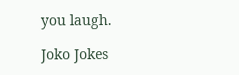you laugh.

Joko Jokes